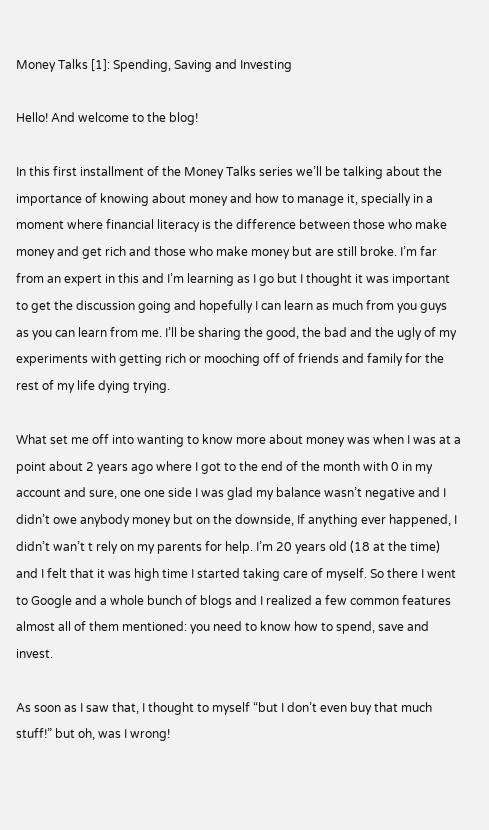Money Talks [1]: Spending, Saving and Investing

Hello! And welcome to the blog!

In this first installment of the Money Talks series we’ll be talking about the importance of knowing about money and how to manage it, specially in a moment where financial literacy is the difference between those who make money and get rich and those who make money but are still broke. I’m far from an expert in this and I’m learning as I go but I thought it was important to get the discussion going and hopefully I can learn as much from you guys as you can learn from me. I’ll be sharing the good, the bad and the ugly of my experiments with getting rich or mooching off of friends and family for the rest of my life dying trying.

What set me off into wanting to know more about money was when I was at a point about 2 years ago where I got to the end of the month with 0 in my account and sure, one one side I was glad my balance wasn’t negative and I didn’t owe anybody money but on the downside, If anything ever happened, I didn’t wan’t t rely on my parents for help. I’m 20 years old (18 at the time) and I felt that it was high time I started taking care of myself. So there I went to Google and a whole bunch of blogs and I realized a few common features almost all of them mentioned: you need to know how to spend, save and invest.

As soon as I saw that, I thought to myself “but I don’t even buy that much stuff!” but oh, was I wrong!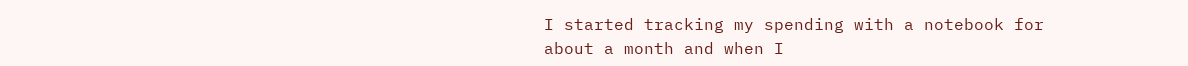I started tracking my spending with a notebook for about a month and when I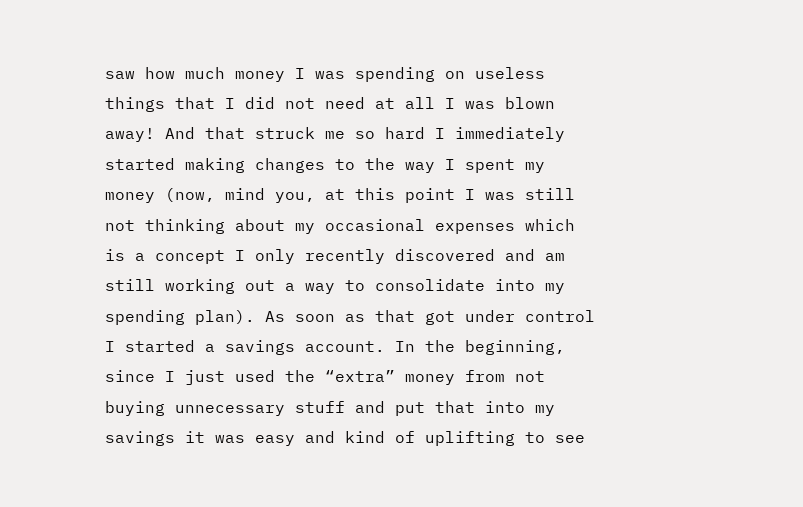saw how much money I was spending on useless things that I did not need at all I was blown away! And that struck me so hard I immediately started making changes to the way I spent my money (now, mind you, at this point I was still not thinking about my occasional expenses which is a concept I only recently discovered and am still working out a way to consolidate into my spending plan). As soon as that got under control I started a savings account. In the beginning, since I just used the “extra” money from not buying unnecessary stuff and put that into my savings it was easy and kind of uplifting to see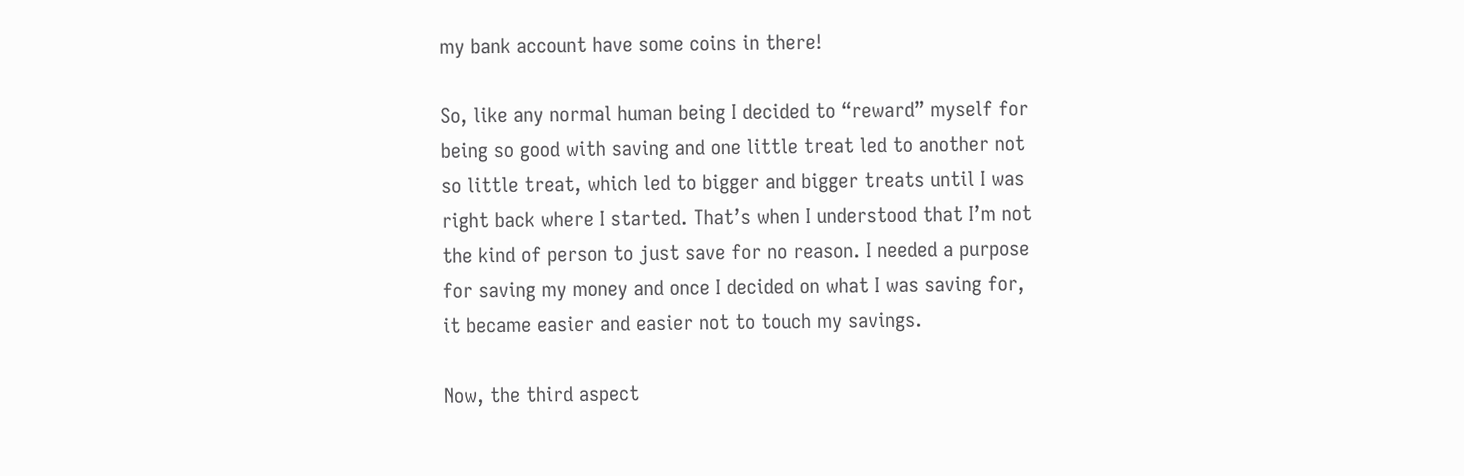my bank account have some coins in there!

So, like any normal human being I decided to “reward” myself for being so good with saving and one little treat led to another not so little treat, which led to bigger and bigger treats until I was right back where I started. That’s when I understood that I’m not the kind of person to just save for no reason. I needed a purpose for saving my money and once I decided on what I was saving for, it became easier and easier not to touch my savings.

Now, the third aspect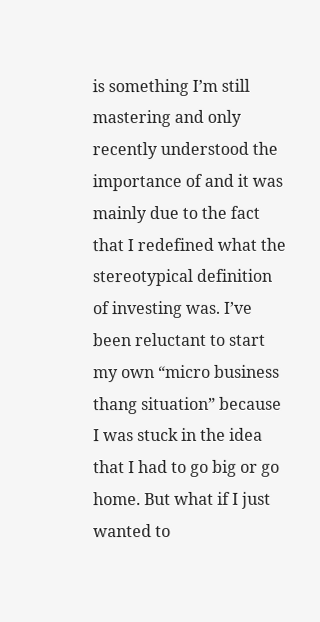is something I’m still mastering and only recently understood the importance of and it was mainly due to the fact that I redefined what the stereotypical definition of investing was. I’ve been reluctant to start my own “micro business thang situation” because I was stuck in the idea that I had to go big or go home. But what if I just wanted to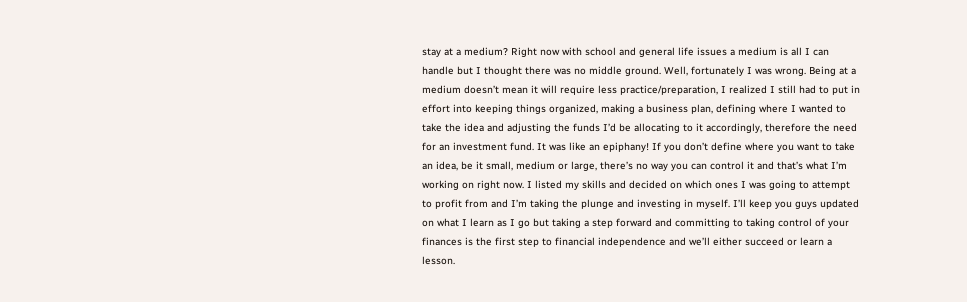stay at a medium? Right now with school and general life issues a medium is all I can handle but I thought there was no middle ground. Well, fortunately I was wrong. Being at a medium doesn’t mean it will require less practice/preparation, I realized I still had to put in effort into keeping things organized, making a business plan, defining where I wanted to take the idea and adjusting the funds I’d be allocating to it accordingly, therefore the need for an investment fund. It was like an epiphany! If you don’t define where you want to take an idea, be it small, medium or large, there’s no way you can control it and that’s what I’m working on right now. I listed my skills and decided on which ones I was going to attempt to profit from and I’m taking the plunge and investing in myself. I’ll keep you guys updated on what I learn as I go but taking a step forward and committing to taking control of your finances is the first step to financial independence and we’ll either succeed or learn a lesson.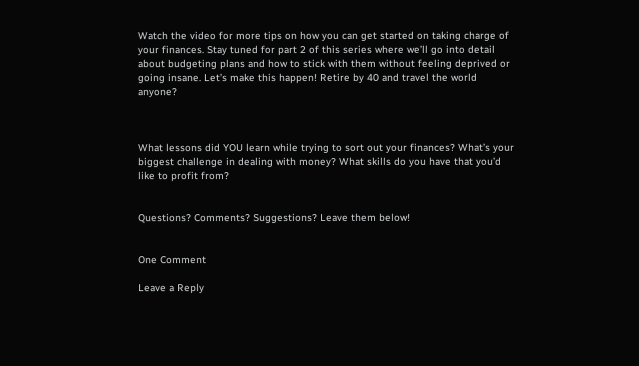Watch the video for more tips on how you can get started on taking charge of your finances. Stay tuned for part 2 of this series where we’ll go into detail about budgeting plans and how to stick with them without feeling deprived or going insane. Let’s make this happen! Retire by 40 and travel the world anyone?



What lessons did YOU learn while trying to sort out your finances? What’s your biggest challenge in dealing with money? What skills do you have that you’d like to profit from?


Questions? Comments? Suggestions? Leave them below!


One Comment

Leave a Reply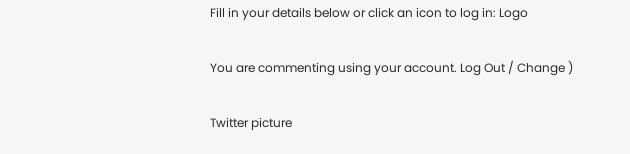Fill in your details below or click an icon to log in: Logo

You are commenting using your account. Log Out / Change )

Twitter picture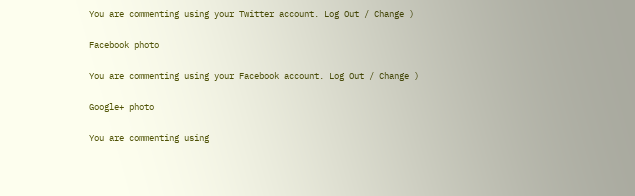You are commenting using your Twitter account. Log Out / Change )

Facebook photo

You are commenting using your Facebook account. Log Out / Change )

Google+ photo

You are commenting using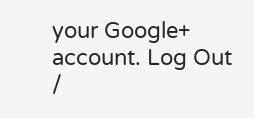your Google+ account. Log Out /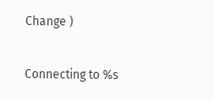Change )

Connecting to %s